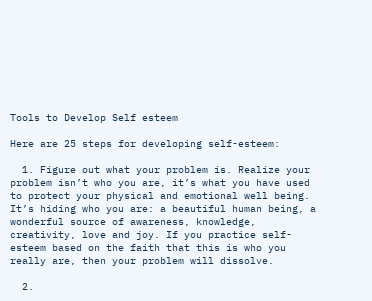Tools to Develop Self esteem

Here are 25 steps for developing self-esteem:

  1. Figure out what your problem is. Realize your problem isn’t who you are, it’s what you have used to protect your physical and emotional well being. It’s hiding who you are: a beautiful human being, a wonderful source of awareness, knowledge, creativity, love and joy. If you practice self-esteem based on the faith that this is who you really are, then your problem will dissolve.

  2.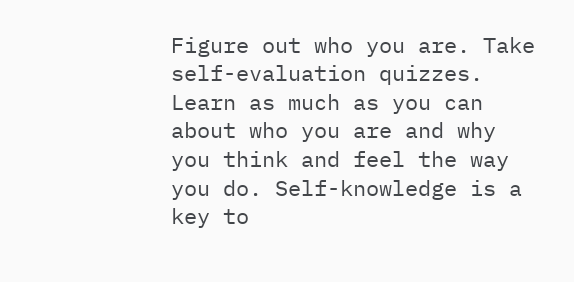Figure out who you are. Take self-evaluation quizzes. Learn as much as you can about who you are and why you think and feel the way you do. Self-knowledge is a key to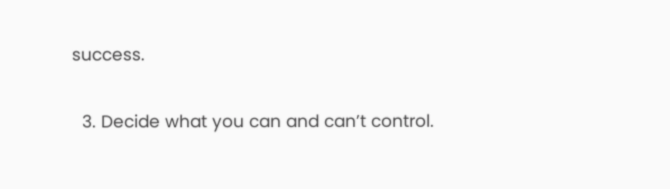success.

  3. Decide what you can and can’t control.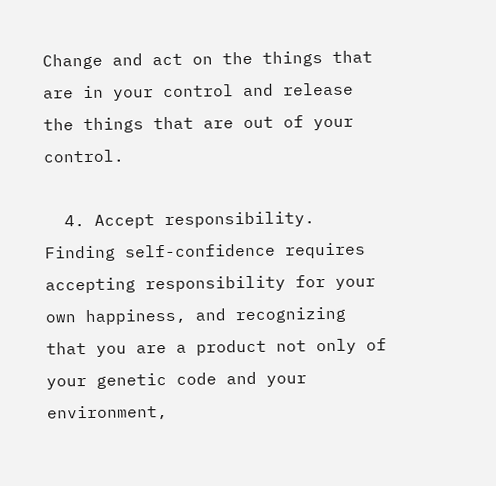Change and act on the things that are in your control and release the things that are out of your control.

  4. Accept responsibility. Finding self-confidence requires accepting responsibility for your own happiness, and recognizing that you are a product not only of your genetic code and your environment,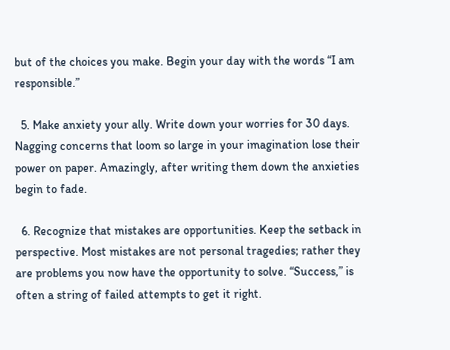but of the choices you make. Begin your day with the words “I am responsible.”

  5. Make anxiety your ally. Write down your worries for 30 days. Nagging concerns that loom so large in your imagination lose their power on paper. Amazingly, after writing them down the anxieties begin to fade.

  6. Recognize that mistakes are opportunities. Keep the setback in perspective. Most mistakes are not personal tragedies; rather they are problems you now have the opportunity to solve. “Success,” is often a string of failed attempts to get it right.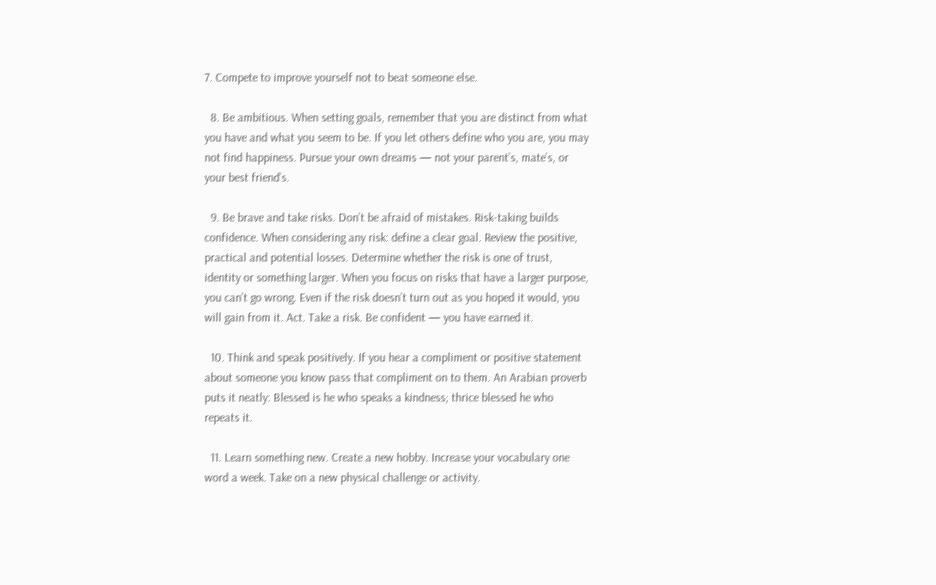7. Compete to improve yourself not to beat someone else.

  8. Be ambitious. When setting goals, remember that you are distinct from what you have and what you seem to be. If you let others define who you are, you may not find happiness. Pursue your own dreams — not your parent’s, mate’s, or your best friend’s.

  9. Be brave and take risks. Don’t be afraid of mistakes. Risk-taking builds confidence. When considering any risk: define a clear goal. Review the positive, practical and potential losses. Determine whether the risk is one of trust, identity or something larger. When you focus on risks that have a larger purpose, you can’t go wrong. Even if the risk doesn’t turn out as you hoped it would, you will gain from it. Act. Take a risk. Be confident — you have earned it.

  10. Think and speak positively. If you hear a compliment or positive statement about someone you know pass that compliment on to them. An Arabian proverb puts it neatly: Blessed is he who speaks a kindness; thrice blessed he who repeats it.

  11. Learn something new. Create a new hobby. Increase your vocabulary one word a week. Take on a new physical challenge or activity.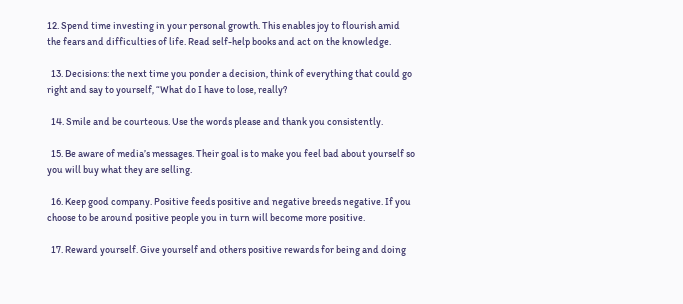12. Spend time investing in your personal growth. This enables joy to flourish amid the fears and difficulties of life. Read self-help books and act on the knowledge.

  13. Decisions: the next time you ponder a decision, think of everything that could go right and say to yourself, “What do I have to lose, really?

  14. Smile and be courteous. Use the words please and thank you consistently.

  15. Be aware of media’s messages. Their goal is to make you feel bad about yourself so you will buy what they are selling.

  16. Keep good company. Positive feeds positive and negative breeds negative. If you choose to be around positive people you in turn will become more positive.

  17. Reward yourself. Give yourself and others positive rewards for being and doing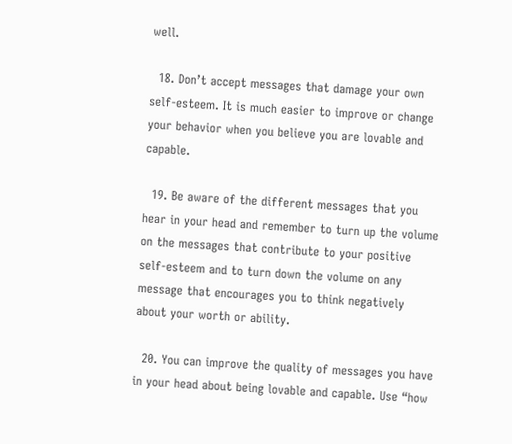well.

  18. Don’t accept messages that damage your own self-esteem. It is much easier to improve or change your behavior when you believe you are lovable and capable.

  19. Be aware of the different messages that you hear in your head and remember to turn up the volume on the messages that contribute to your positive self-esteem and to turn down the volume on any message that encourages you to think negatively about your worth or ability.

  20. You can improve the quality of messages you have in your head about being lovable and capable. Use “how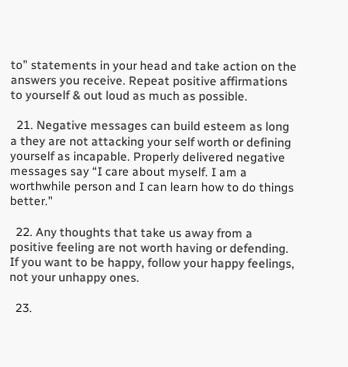to” statements in your head and take action on the answers you receive. Repeat positive affirmations to yourself & out loud as much as possible.

  21. Negative messages can build esteem as long a they are not attacking your self worth or defining yourself as incapable. Properly delivered negative messages say “I care about myself. I am a worthwhile person and I can learn how to do things better.”

  22. Any thoughts that take us away from a positive feeling are not worth having or defending. If you want to be happy, follow your happy feelings, not your unhappy ones.

  23.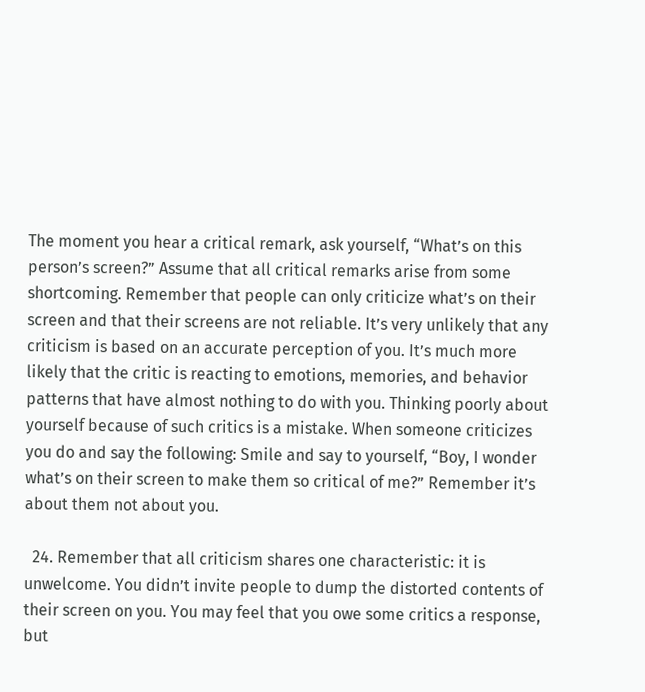The moment you hear a critical remark, ask yourself, “What’s on this person’s screen?” Assume that all critical remarks arise from some shortcoming. Remember that people can only criticize what’s on their screen and that their screens are not reliable. It’s very unlikely that any criticism is based on an accurate perception of you. It’s much more likely that the critic is reacting to emotions, memories, and behavior patterns that have almost nothing to do with you. Thinking poorly about yourself because of such critics is a mistake. When someone criticizes you do and say the following: Smile and say to yourself, “Boy, I wonder what’s on their screen to make them so critical of me?” Remember it’s about them not about you.

  24. Remember that all criticism shares one characteristic: it is unwelcome. You didn’t invite people to dump the distorted contents of their screen on you. You may feel that you owe some critics a response, but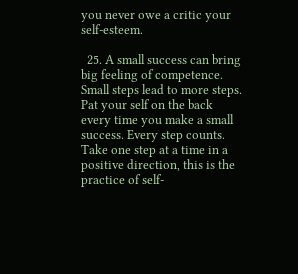you never owe a critic your self-esteem.

  25. A small success can bring big feeling of competence. Small steps lead to more steps. Pat your self on the back every time you make a small success. Every step counts. Take one step at a time in a positive direction, this is the practice of self-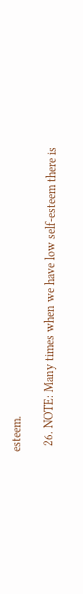esteem.

  26. NOTE: Many times when we have low self-esteem there is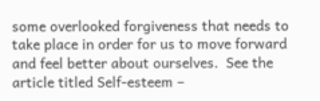some overlooked forgiveness that needs to take place in order for us to move forward and feel better about ourselves.  See the article titled Self-esteem –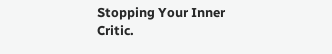Stopping Your Inner Critic.